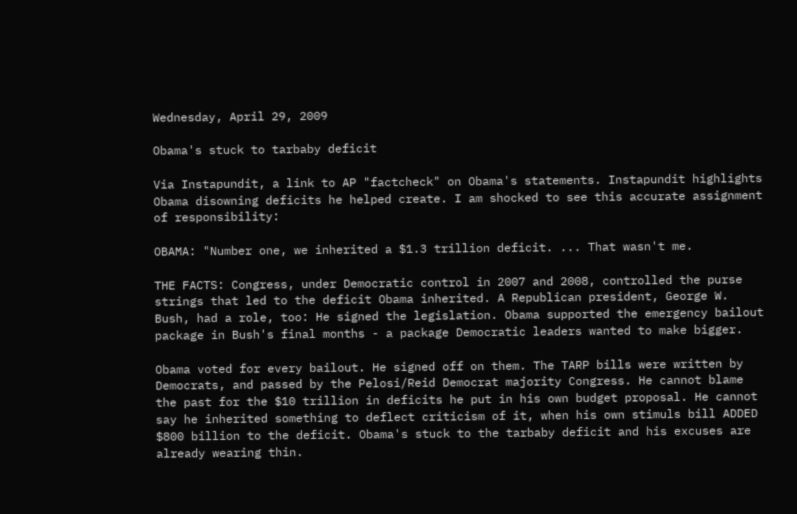Wednesday, April 29, 2009

Obama's stuck to tarbaby deficit

Via Instapundit, a link to AP "factcheck" on Obama's statements. Instapundit highlights Obama disowning deficits he helped create. I am shocked to see this accurate assignment of responsibility:

OBAMA: "Number one, we inherited a $1.3 trillion deficit. ... That wasn't me.

THE FACTS: Congress, under Democratic control in 2007 and 2008, controlled the purse strings that led to the deficit Obama inherited. A Republican president, George W. Bush, had a role, too: He signed the legislation. Obama supported the emergency bailout package in Bush's final months - a package Democratic leaders wanted to make bigger.

Obama voted for every bailout. He signed off on them. The TARP bills were written by Democrats, and passed by the Pelosi/Reid Democrat majority Congress. He cannot blame the past for the $10 trillion in deficits he put in his own budget proposal. He cannot say he inherited something to deflect criticism of it, when his own stimuls bill ADDED $800 billion to the deficit. Obama's stuck to the tarbaby deficit and his excuses are already wearing thin.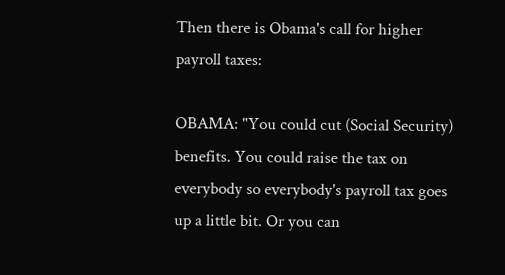Then there is Obama's call for higher payroll taxes:

OBAMA: "You could cut (Social Security) benefits. You could raise the tax on everybody so everybody's payroll tax goes up a little bit. Or you can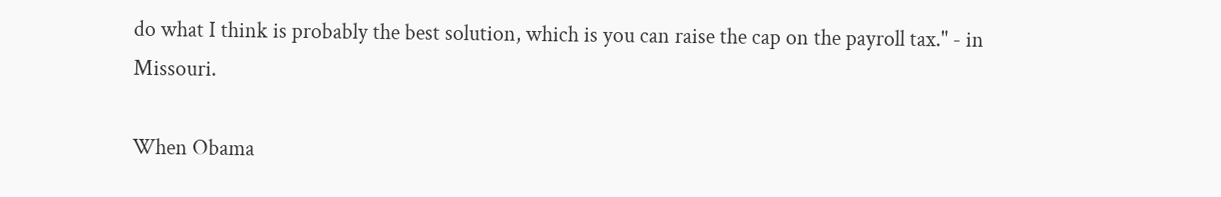do what I think is probably the best solution, which is you can raise the cap on the payroll tax." - in Missouri.

When Obama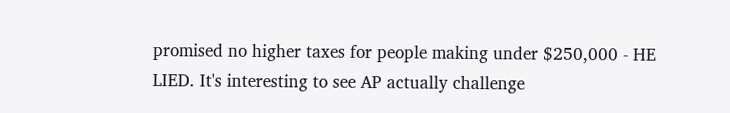promised no higher taxes for people making under $250,000 - HE LIED. It's interesting to see AP actually challenge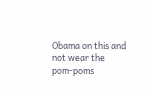Obama on this and not wear the pom-poms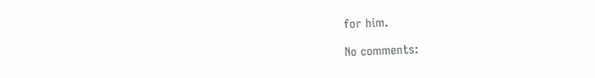for him.

No comments: